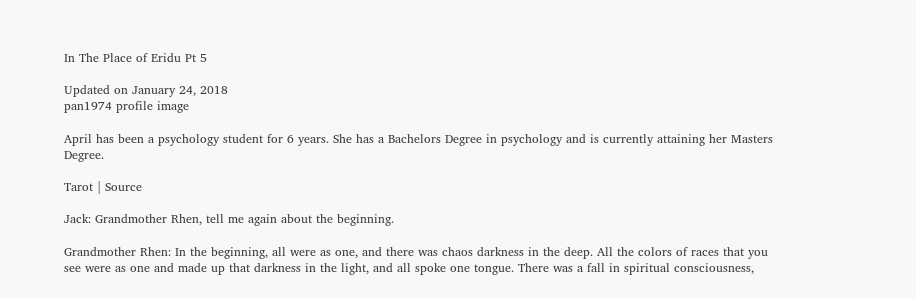In The Place of Eridu Pt 5

Updated on January 24, 2018
pan1974 profile image

April has been a psychology student for 6 years. She has a Bachelors Degree in psychology and is currently attaining her Masters Degree.

Tarot | Source

Jack: Grandmother Rhen, tell me again about the beginning.

Grandmother Rhen: In the beginning, all were as one, and there was chaos darkness in the deep. All the colors of races that you see were as one and made up that darkness in the light, and all spoke one tongue. There was a fall in spiritual consciousness,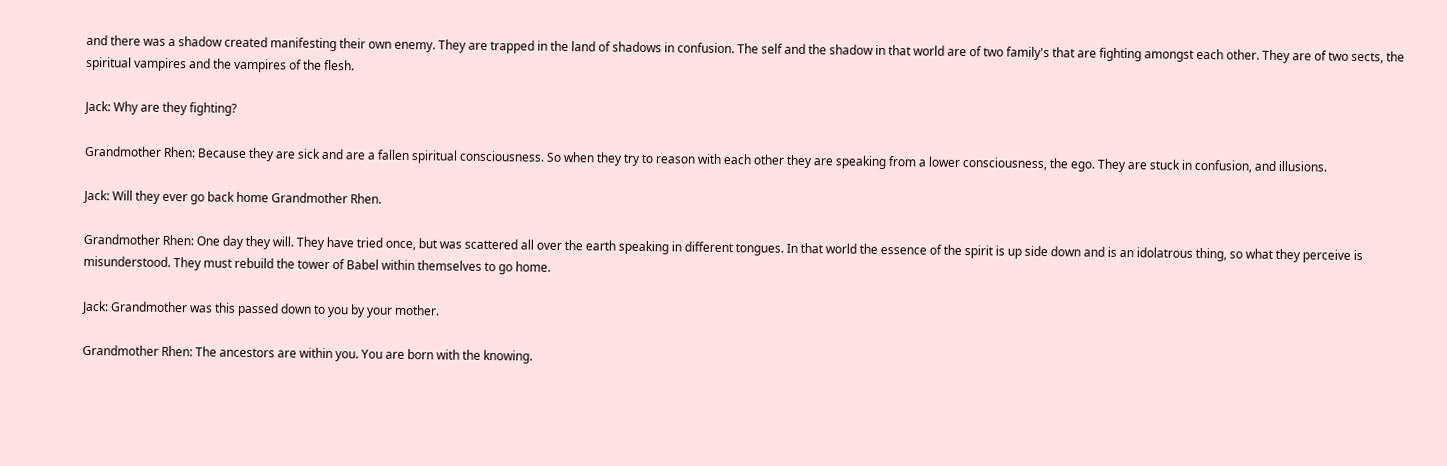and there was a shadow created manifesting their own enemy. They are trapped in the land of shadows in confusion. The self and the shadow in that world are of two family's that are fighting amongst each other. They are of two sects, the spiritual vampires and the vampires of the flesh.

Jack: Why are they fighting?

Grandmother Rhen: Because they are sick and are a fallen spiritual consciousness. So when they try to reason with each other they are speaking from a lower consciousness, the ego. They are stuck in confusion, and illusions.

Jack: Will they ever go back home Grandmother Rhen.

Grandmother Rhen: One day they will. They have tried once, but was scattered all over the earth speaking in different tongues. In that world the essence of the spirit is up side down and is an idolatrous thing, so what they perceive is misunderstood. They must rebuild the tower of Babel within themselves to go home.

Jack: Grandmother was this passed down to you by your mother.

Grandmother Rhen: The ancestors are within you. You are born with the knowing.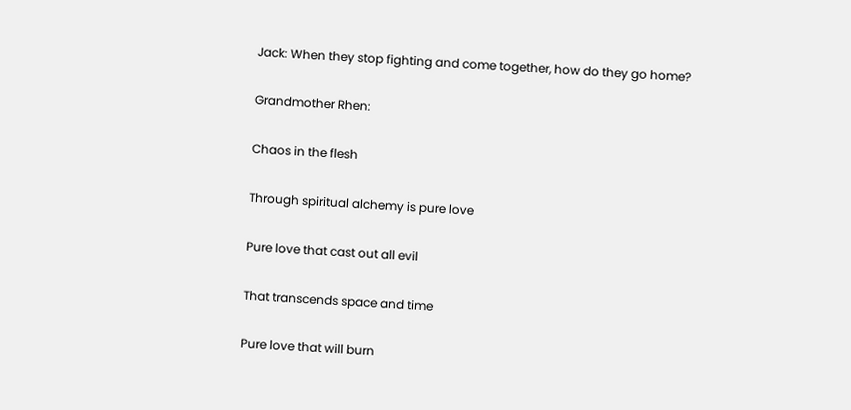Jack: When they stop fighting and come together, how do they go home?

Grandmother Rhen:

Chaos in the flesh

Through spiritual alchemy is pure love

Pure love that cast out all evil

That transcends space and time

Pure love that will burn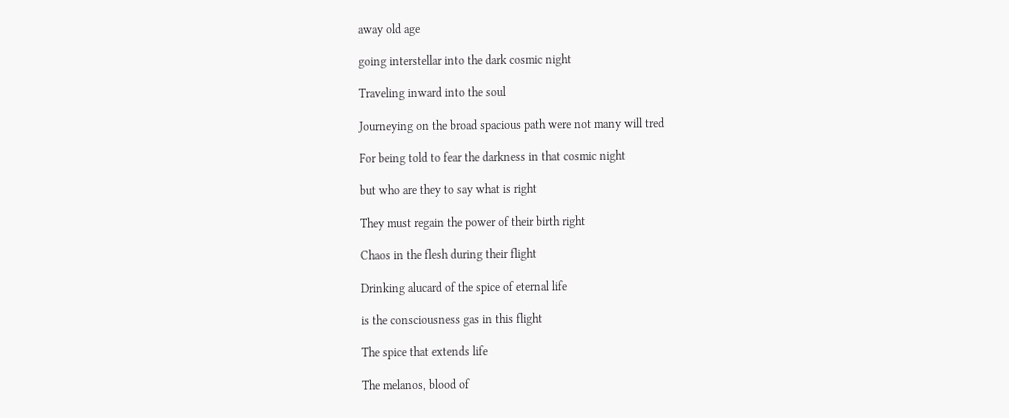away old age

going interstellar into the dark cosmic night

Traveling inward into the soul

Journeying on the broad spacious path were not many will tred

For being told to fear the darkness in that cosmic night

but who are they to say what is right

They must regain the power of their birth right

Chaos in the flesh during their flight

Drinking alucard of the spice of eternal life

is the consciousness gas in this flight

The spice that extends life

The melanos, blood of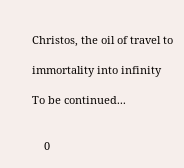Christos, the oil of travel to

immortality into infinity

To be continued...


    0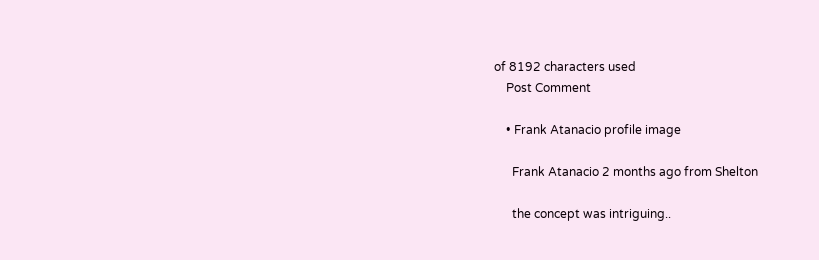of 8192 characters used
    Post Comment

    • Frank Atanacio profile image

      Frank Atanacio 2 months ago from Shelton

      the concept was intriguing..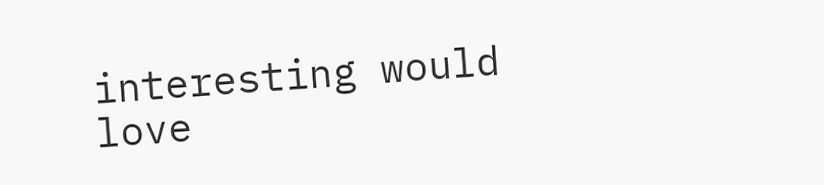interesting would love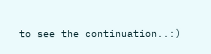to see the continuation..:)